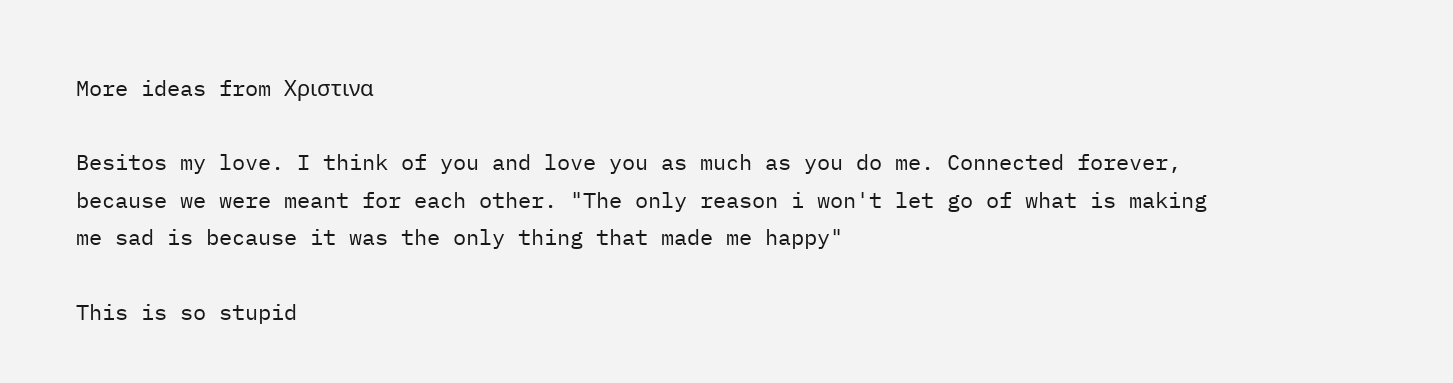More ideas from Χριστινα

Besitos my love. I think of you and love you as much as you do me. Connected forever, because we were meant for each other. "The only reason i won't let go of what is making me sad is because it was the only thing that made me happy"

This is so stupid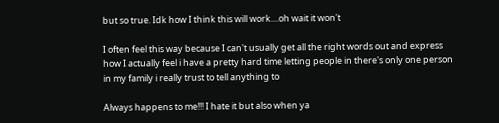but so true. Idk how I think this will work....oh wait it won't

I often feel this way because I can't usually get all the right words out and express how I actually feel i have a pretty hard time letting people in there's only one person in my family i really trust to tell anything to

Always happens to me!!! I hate it but also when ya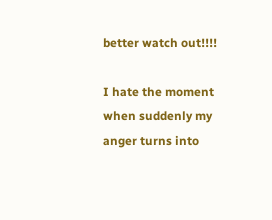better watch out!!!!

I hate the moment when suddenly my anger turns into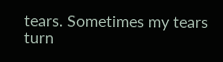tears. Sometimes my tears turn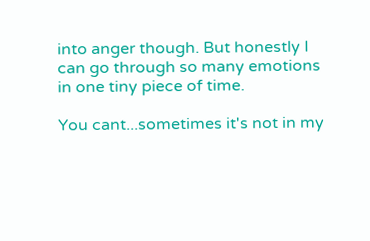into anger though. But honestly I can go through so many emotions in one tiny piece of time.

You cant...sometimes it's not in my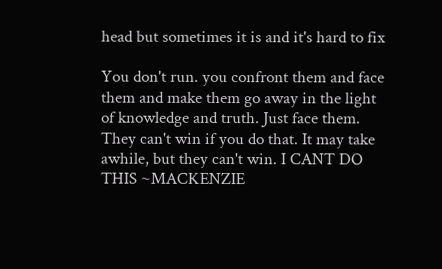head but sometimes it is and it's hard to fix

You don't run. you confront them and face them and make them go away in the light of knowledge and truth. Just face them. They can't win if you do that. It may take awhile, but they can't win. I CANT DO THIS ~MACKENZIE